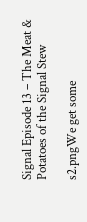Signal Episode 13 – The Meat & Potatoes of the Signal Stew

s2.pngWe get some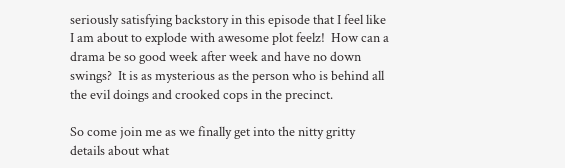seriously satisfying backstory in this episode that I feel like I am about to explode with awesome plot feelz!  How can a drama be so good week after week and have no down swings?  It is as mysterious as the person who is behind all the evil doings and crooked cops in the precinct.

So come join me as we finally get into the nitty gritty details about what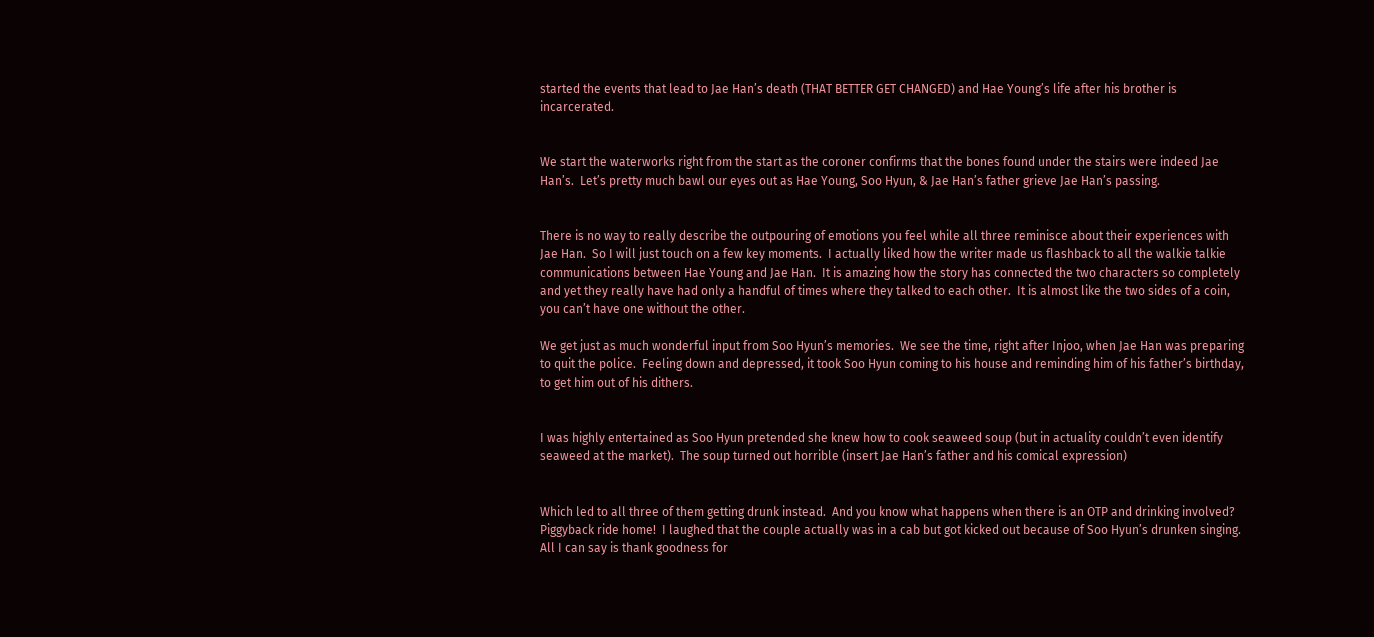started the events that lead to Jae Han’s death (THAT BETTER GET CHANGED) and Hae Young’s life after his brother is incarcerated.


We start the waterworks right from the start as the coroner confirms that the bones found under the stairs were indeed Jae Han’s.  Let’s pretty much bawl our eyes out as Hae Young, Soo Hyun, & Jae Han’s father grieve Jae Han’s passing.


There is no way to really describe the outpouring of emotions you feel while all three reminisce about their experiences with Jae Han.  So I will just touch on a few key moments.  I actually liked how the writer made us flashback to all the walkie talkie communications between Hae Young and Jae Han.  It is amazing how the story has connected the two characters so completely and yet they really have had only a handful of times where they talked to each other.  It is almost like the two sides of a coin, you can’t have one without the other.

We get just as much wonderful input from Soo Hyun’s memories.  We see the time, right after Injoo, when Jae Han was preparing to quit the police.  Feeling down and depressed, it took Soo Hyun coming to his house and reminding him of his father’s birthday, to get him out of his dithers.


I was highly entertained as Soo Hyun pretended she knew how to cook seaweed soup (but in actuality couldn’t even identify seaweed at the market).  The soup turned out horrible (insert Jae Han’s father and his comical expression)


Which led to all three of them getting drunk instead.  And you know what happens when there is an OTP and drinking involved?  Piggyback ride home!  I laughed that the couple actually was in a cab but got kicked out because of Soo Hyun’s drunken singing.  All I can say is thank goodness for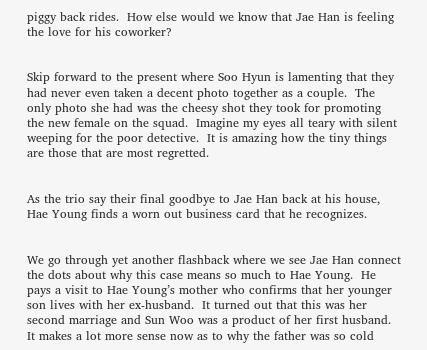piggy back rides.  How else would we know that Jae Han is feeling the love for his coworker?


Skip forward to the present where Soo Hyun is lamenting that they had never even taken a decent photo together as a couple.  The only photo she had was the cheesy shot they took for promoting the new female on the squad.  Imagine my eyes all teary with silent weeping for the poor detective.  It is amazing how the tiny things are those that are most regretted.


As the trio say their final goodbye to Jae Han back at his house, Hae Young finds a worn out business card that he recognizes.


We go through yet another flashback where we see Jae Han connect the dots about why this case means so much to Hae Young.  He pays a visit to Hae Young’s mother who confirms that her younger son lives with her ex-husband.  It turned out that this was her second marriage and Sun Woo was a product of her first husband.  It makes a lot more sense now as to why the father was so cold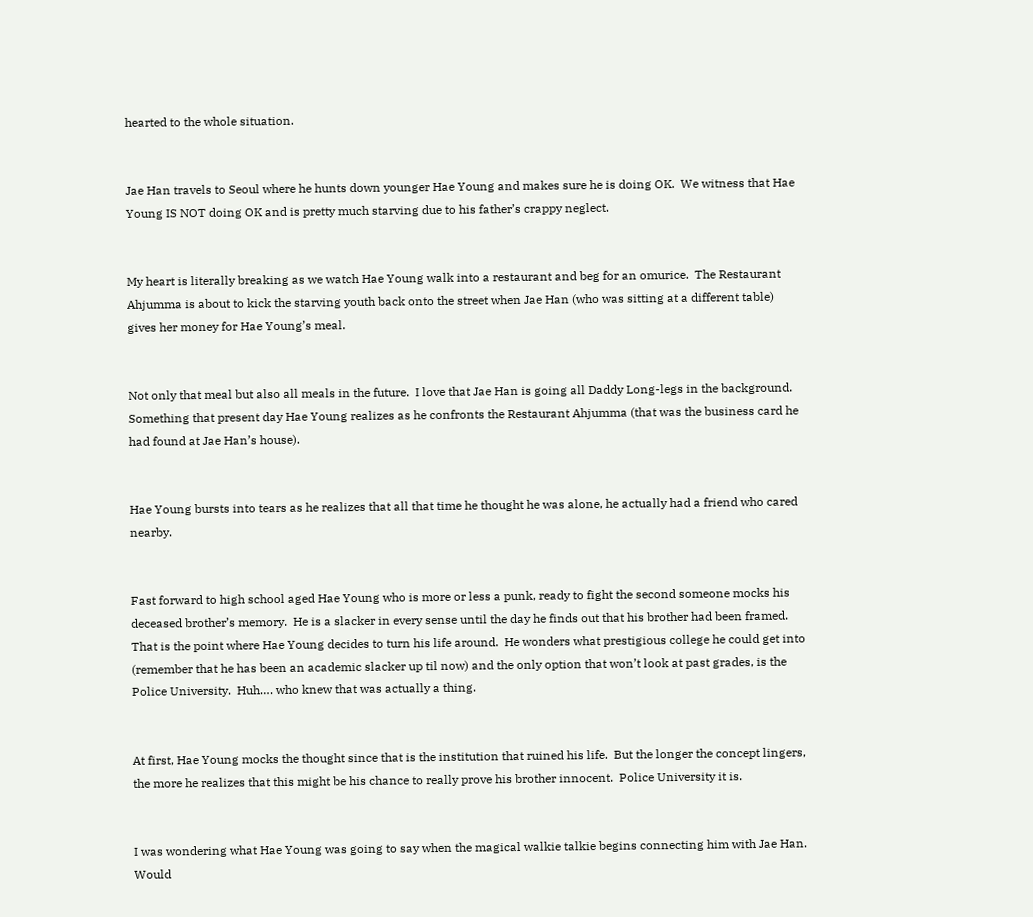hearted to the whole situation.


Jae Han travels to Seoul where he hunts down younger Hae Young and makes sure he is doing OK.  We witness that Hae Young IS NOT doing OK and is pretty much starving due to his father’s crappy neglect.


My heart is literally breaking as we watch Hae Young walk into a restaurant and beg for an omurice.  The Restaurant Ahjumma is about to kick the starving youth back onto the street when Jae Han (who was sitting at a different table) gives her money for Hae Young’s meal.


Not only that meal but also all meals in the future.  I love that Jae Han is going all Daddy Long-legs in the background.  Something that present day Hae Young realizes as he confronts the Restaurant Ahjumma (that was the business card he had found at Jae Han’s house).


Hae Young bursts into tears as he realizes that all that time he thought he was alone, he actually had a friend who cared nearby.


Fast forward to high school aged Hae Young who is more or less a punk, ready to fight the second someone mocks his deceased brother’s memory.  He is a slacker in every sense until the day he finds out that his brother had been framed.  That is the point where Hae Young decides to turn his life around.  He wonders what prestigious college he could get into (remember that he has been an academic slacker up til now) and the only option that won’t look at past grades, is the Police University.  Huh…. who knew that was actually a thing.


At first, Hae Young mocks the thought since that is the institution that ruined his life.  But the longer the concept lingers, the more he realizes that this might be his chance to really prove his brother innocent.  Police University it is.


I was wondering what Hae Young was going to say when the magical walkie talkie begins connecting him with Jae Han. Would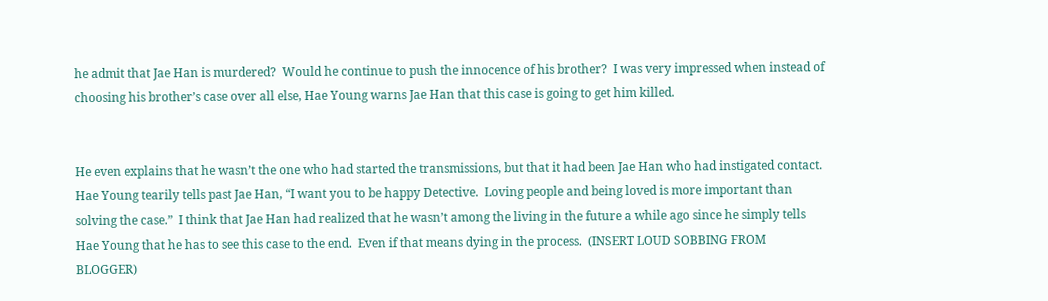he admit that Jae Han is murdered?  Would he continue to push the innocence of his brother?  I was very impressed when instead of choosing his brother’s case over all else, Hae Young warns Jae Han that this case is going to get him killed.


He even explains that he wasn’t the one who had started the transmissions, but that it had been Jae Han who had instigated contact.  Hae Young tearily tells past Jae Han, “I want you to be happy Detective.  Loving people and being loved is more important than solving the case.”  I think that Jae Han had realized that he wasn’t among the living in the future a while ago since he simply tells Hae Young that he has to see this case to the end.  Even if that means dying in the process.  (INSERT LOUD SOBBING FROM BLOGGER)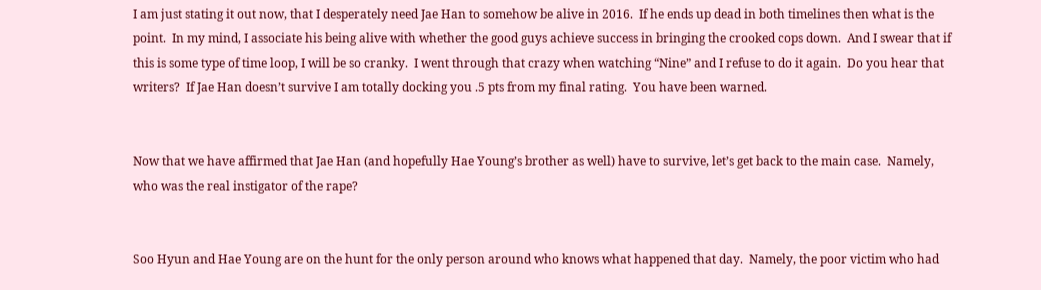I am just stating it out now, that I desperately need Jae Han to somehow be alive in 2016.  If he ends up dead in both timelines then what is the point.  In my mind, I associate his being alive with whether the good guys achieve success in bringing the crooked cops down.  And I swear that if this is some type of time loop, I will be so cranky.  I went through that crazy when watching “Nine” and I refuse to do it again.  Do you hear that writers?  If Jae Han doesn’t survive I am totally docking you .5 pts from my final rating.  You have been warned.


Now that we have affirmed that Jae Han (and hopefully Hae Young’s brother as well) have to survive, let’s get back to the main case.  Namely, who was the real instigator of the rape?


Soo Hyun and Hae Young are on the hunt for the only person around who knows what happened that day.  Namely, the poor victim who had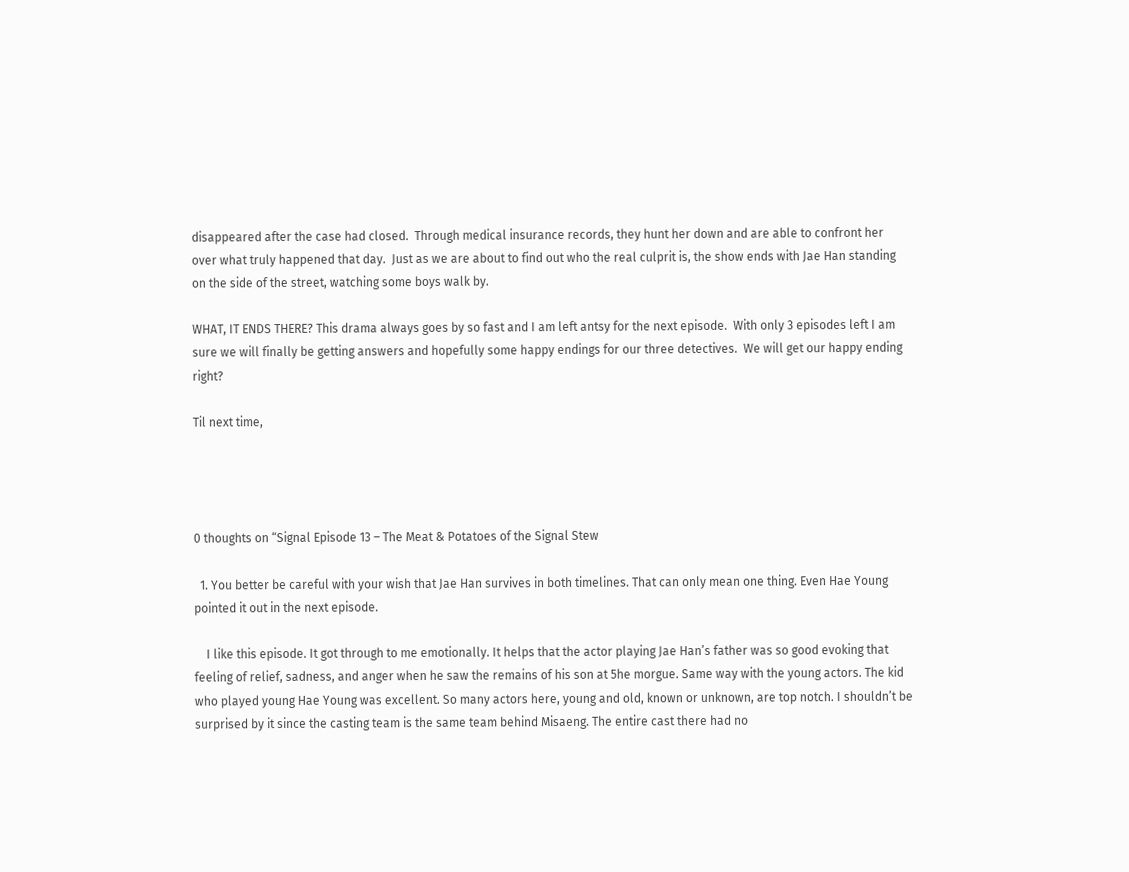disappeared after the case had closed.  Through medical insurance records, they hunt her down and are able to confront her over what truly happened that day.  Just as we are about to find out who the real culprit is, the show ends with Jae Han standing on the side of the street, watching some boys walk by.

WHAT, IT ENDS THERE? This drama always goes by so fast and I am left antsy for the next episode.  With only 3 episodes left I am sure we will finally be getting answers and hopefully some happy endings for our three detectives.  We will get our happy ending right?

Til next time,




0 thoughts on “Signal Episode 13 – The Meat & Potatoes of the Signal Stew

  1. You better be careful with your wish that Jae Han survives in both timelines. That can only mean one thing. Even Hae Young pointed it out in the next episode.

    I like this episode. It got through to me emotionally. It helps that the actor playing Jae Han’s father was so good evoking that feeling of relief, sadness, and anger when he saw the remains of his son at 5he morgue. Same way with the young actors. The kid who played young Hae Young was excellent. So many actors here, young and old, known or unknown, are top notch. I shouldn’t be surprised by it since the casting team is the same team behind Misaeng. The entire cast there had no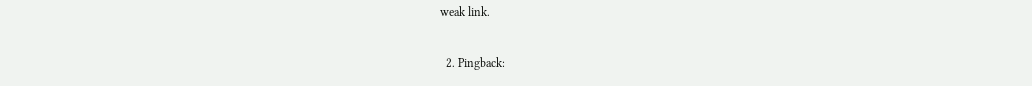weak link.

  2. Pingback: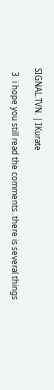SIGNAL.TVN. | IKurate

  3. i hope you still read the comments. there is several things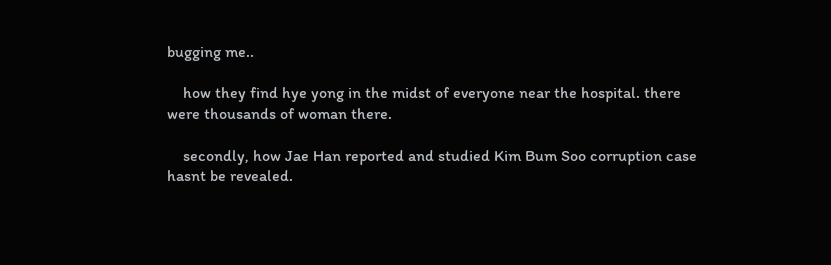bugging me..

    how they find hye yong in the midst of everyone near the hospital. there were thousands of woman there.

    secondly, how Jae Han reported and studied Kim Bum Soo corruption case hasnt be revealed.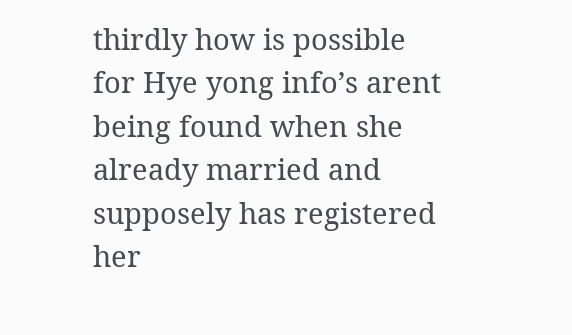thirdly how is possible for Hye yong info’s arent being found when she already married and supposely has registered her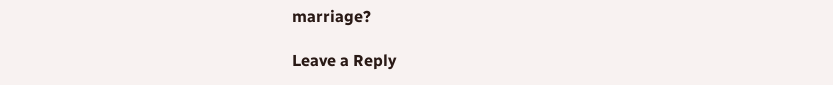marriage?

Leave a Reply